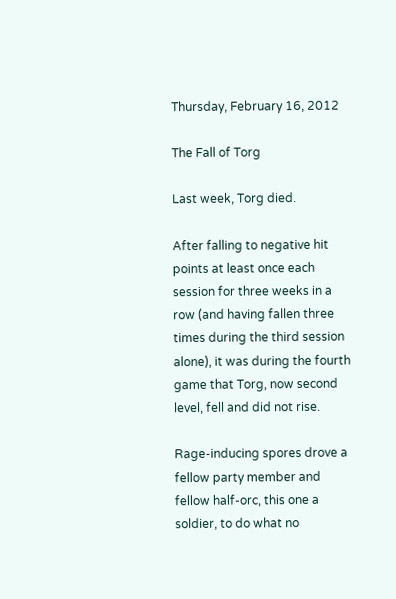Thursday, February 16, 2012

The Fall of Torg

Last week, Torg died.

After falling to negative hit points at least once each session for three weeks in a row (and having fallen three times during the third session alone), it was during the fourth game that Torg, now second level, fell and did not rise.

Rage-inducing spores drove a fellow party member and fellow half-orc, this one a soldier, to do what no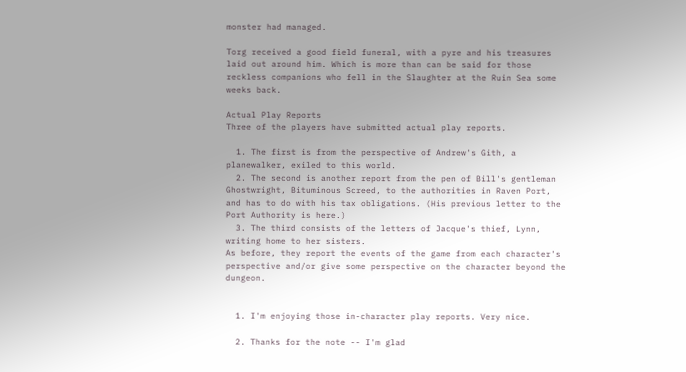monster had managed.

Torg received a good field funeral, with a pyre and his treasures laid out around him. Which is more than can be said for those reckless companions who fell in the Slaughter at the Ruin Sea some weeks back.

Actual Play Reports
Three of the players have submitted actual play reports.

  1. The first is from the perspective of Andrew's Gith, a planewalker, exiled to this world.
  2. The second is another report from the pen of Bill's gentleman Ghostwright, Bituminous Screed, to the authorities in Raven Port, and has to do with his tax obligations. (His previous letter to the Port Authority is here.)
  3. The third consists of the letters of Jacque's thief, Lynn, writing home to her sisters.
As before, they report the events of the game from each character's perspective and/or give some perspective on the character beyond the dungeon.


  1. I'm enjoying those in-character play reports. Very nice.

  2. Thanks for the note -- I'm glad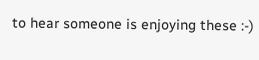to hear someone is enjoying these :-)